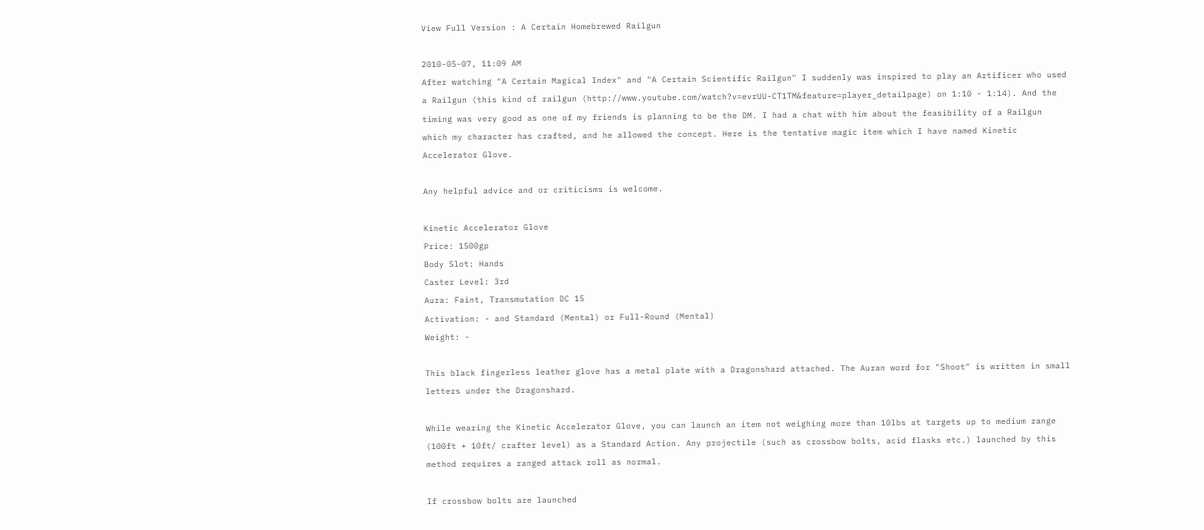View Full Version : A Certain Homebrewed Railgun

2010-05-07, 11:09 AM
After watching "A Certain Magical Index" and "A Certain Scientific Railgun" I suddenly was inspired to play an Artificer who used a Railgun (this kind of railgun (http://www.youtube.com/watch?v=evrUU-CT1TM&feature=player_detailpage) on 1:10 - 1:14). And the timing was very good as one of my friends is planning to be the DM. I had a chat with him about the feasibility of a Railgun which my character has crafted, and he allowed the concept. Here is the tentative magic item which I have named Kinetic Accelerator Glove.

Any helpful advice and or criticisms is welcome.

Kinetic Accelerator Glove
Price: 1500gp
Body Slot: Hands
Caster Level: 3rd
Aura: Faint, Transmutation DC 15
Activation: - and Standard (Mental) or Full-Round (Mental)
Weight: -

This black fingerless leather glove has a metal plate with a Dragonshard attached. The Auran word for "Shoot" is written in small letters under the Dragonshard.

While wearing the Kinetic Accelerator Glove, you can launch an item not weighing more than 10lbs at targets up to medium range (100ft + 10ft/ crafter level) as a Standard Action. Any projectile (such as crossbow bolts, acid flasks etc.) launched by this method requires a ranged attack roll as normal.

If crossbow bolts are launched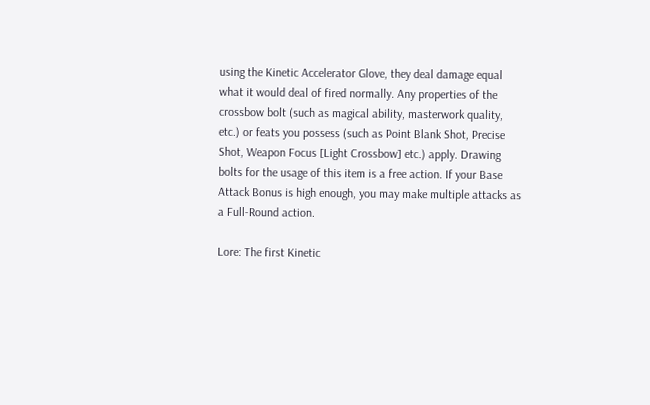using the Kinetic Accelerator Glove, they deal damage equal what it would deal of fired normally. Any properties of the crossbow bolt (such as magical ability, masterwork quality, etc.) or feats you possess (such as Point Blank Shot, Precise Shot, Weapon Focus [Light Crossbow] etc.) apply. Drawing bolts for the usage of this item is a free action. If your Base Attack Bonus is high enough, you may make multiple attacks as a Full-Round action.

Lore: The first Kinetic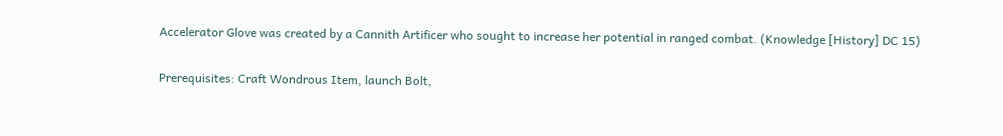Accelerator Glove was created by a Cannith Artificer who sought to increase her potential in ranged combat. (Knowledge [History] DC 15)

Prerequisites: Craft Wondrous Item, launch Bolt,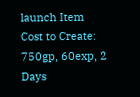launch Item
Cost to Create: 750gp, 60exp, 2 Days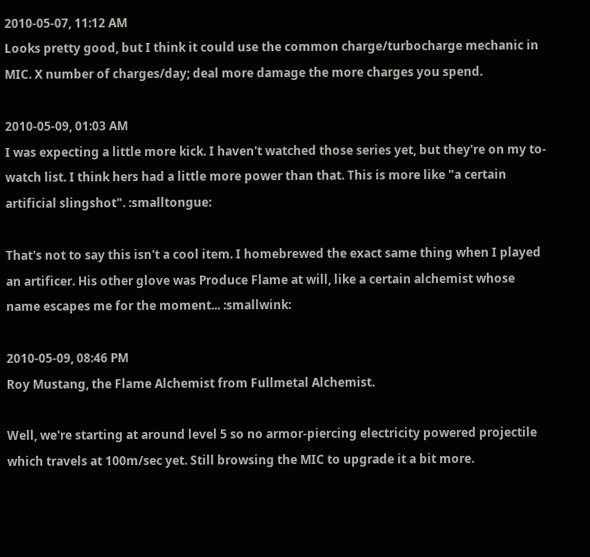2010-05-07, 11:12 AM
Looks pretty good, but I think it could use the common charge/turbocharge mechanic in MIC. X number of charges/day; deal more damage the more charges you spend.

2010-05-09, 01:03 AM
I was expecting a little more kick. I haven't watched those series yet, but they're on my to-watch list. I think hers had a little more power than that. This is more like "a certain artificial slingshot". :smalltongue:

That's not to say this isn't a cool item. I homebrewed the exact same thing when I played an artificer. His other glove was Produce Flame at will, like a certain alchemist whose name escapes me for the moment... :smallwink:

2010-05-09, 08:46 PM
Roy Mustang, the Flame Alchemist from Fullmetal Alchemist.

Well, we're starting at around level 5 so no armor-piercing electricity powered projectile which travels at 100m/sec yet. Still browsing the MIC to upgrade it a bit more.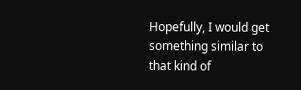Hopefully, I would get something similar to that kind of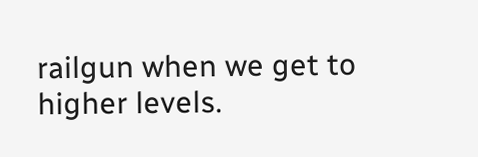railgun when we get to higher levels.